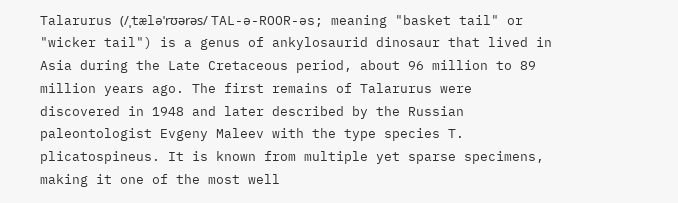Talarurus (/ˌtæləˈrʊərəs/ TAL-ə-ROOR-əs; meaning "basket tail" or "wicker tail") is a genus of ankylosaurid dinosaur that lived in Asia during the Late Cretaceous period, about 96 million to 89 million years ago. The first remains of Talarurus were discovered in 1948 and later described by the Russian paleontologist Evgeny Maleev with the type species T. plicatospineus. It is known from multiple yet sparse specimens, making it one of the most well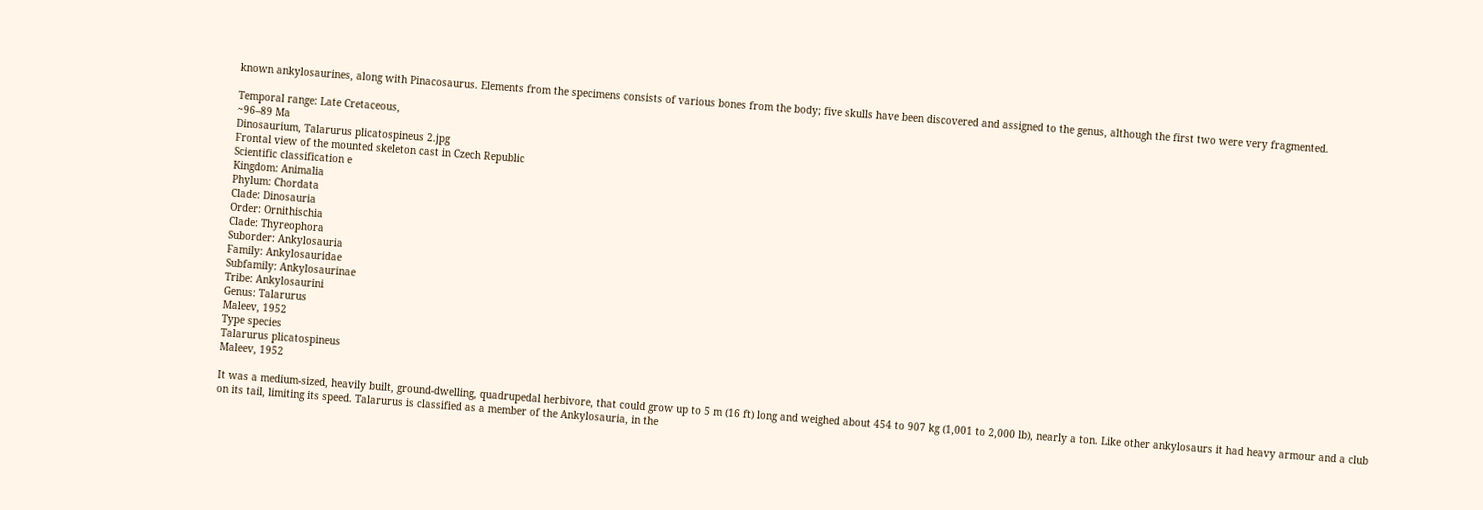known ankylosaurines, along with Pinacosaurus. Elements from the specimens consists of various bones from the body; five skulls have been discovered and assigned to the genus, although the first two were very fragmented.

Temporal range: Late Cretaceous,
~96–89 Ma
Dinosaurium, Talarurus plicatospineus 2.jpg
Frontal view of the mounted skeleton cast in Czech Republic
Scientific classification e
Kingdom: Animalia
Phylum: Chordata
Clade: Dinosauria
Order: Ornithischia
Clade: Thyreophora
Suborder: Ankylosauria
Family: Ankylosauridae
Subfamily: Ankylosaurinae
Tribe: Ankylosaurini
Genus: Talarurus
Maleev, 1952
Type species
Talarurus plicatospineus
Maleev, 1952

It was a medium-sized, heavily built, ground-dwelling, quadrupedal herbivore, that could grow up to 5 m (16 ft) long and weighed about 454 to 907 kg (1,001 to 2,000 lb), nearly a ton. Like other ankylosaurs it had heavy armour and a club on its tail, limiting its speed. Talarurus is classified as a member of the Ankylosauria, in the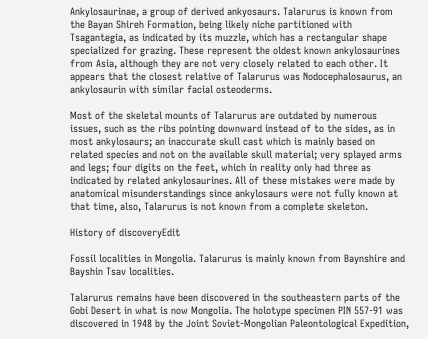Ankylosaurinae, a group of derived ankyosaurs. Talarurus is known from the Bayan Shireh Formation, being likely niche partitioned with Tsagantegia, as indicated by its muzzle, which has a rectangular shape specialized for grazing. These represent the oldest known ankylosaurines from Asia, although they are not very closely related to each other. It appears that the closest relative of Talarurus was Nodocephalosaurus, an ankylosaurin with similar facial osteoderms.

Most of the skeletal mounts of Talarurus are outdated by numerous issues, such as the ribs pointing downward instead of to the sides, as in most ankylosaurs; an inaccurate skull cast which is mainly based on related species and not on the available skull material; very splayed arms and legs; four digits on the feet, which in reality only had three as indicated by related ankylosaurines. All of these mistakes were made by anatomical misunderstandings since ankylosaurs were not fully known at that time, also, Talarurus is not known from a complete skeleton.

History of discoveryEdit

Fossil localities in Mongolia. Talarurus is mainly known from Baynshire and Bayshin Tsav localities.

Talarurus remains have been discovered in the southeastern parts of the Gobi Desert in what is now Mongolia. The holotype specimen PIN 557-91 was discovered in 1948 by the Joint Soviet-Mongolian Paleontological Expedition,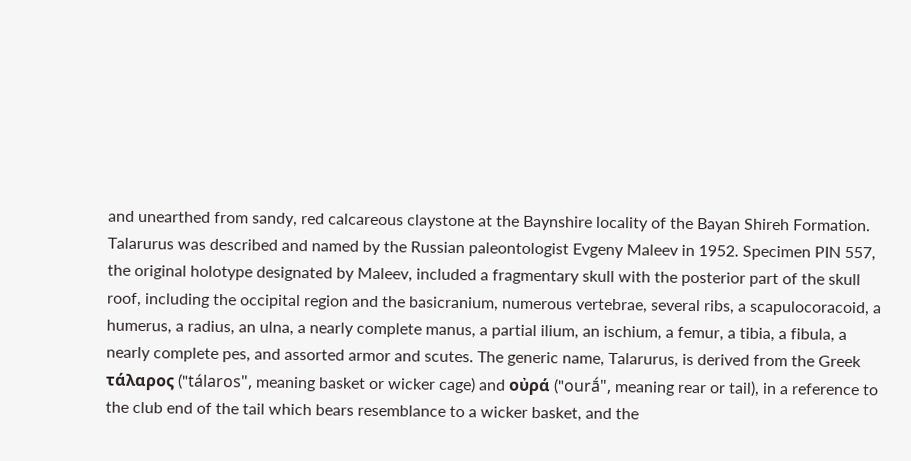and unearthed from sandy, red calcareous claystone at the Baynshire locality of the Bayan Shireh Formation. Talarurus was described and named by the Russian paleontologist Evgeny Maleev in 1952. Specimen PIN 557, the original holotype designated by Maleev, included a fragmentary skull with the posterior part of the skull roof, including the occipital region and the basicranium, numerous vertebrae, several ribs, a scapulocoracoid, a humerus, a radius, an ulna, a nearly complete manus, a partial ilium, an ischium, a femur, a tibia, a fibula, a nearly complete pes, and assorted armor and scutes. The generic name, Talarurus, is derived from the Greek τάλαρος ("tálaros", meaning basket or wicker cage) and οὐρά ("ourā́", meaning rear or tail), in a reference to the club end of the tail which bears resemblance to a wicker basket, and the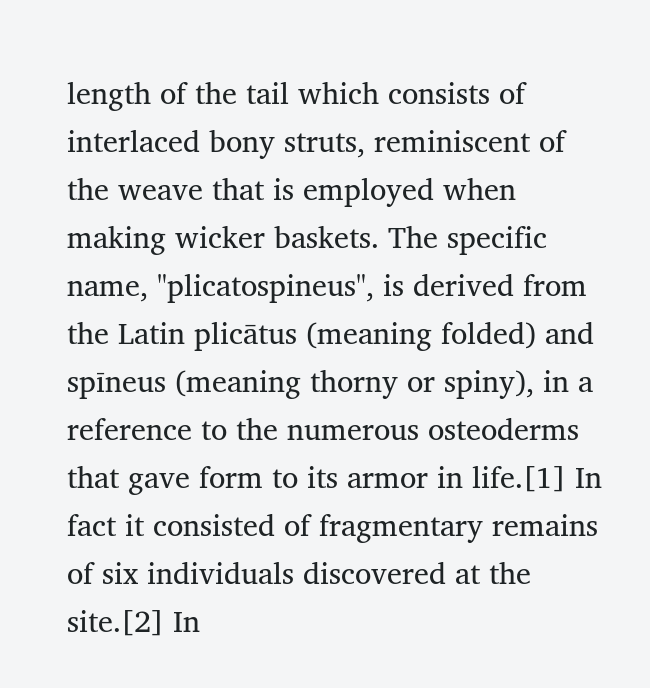length of the tail which consists of interlaced bony struts, reminiscent of the weave that is employed when making wicker baskets. The specific name, "plicatospineus", is derived from the Latin plicātus (meaning folded) and spīneus (meaning thorny or spiny), in a reference to the numerous osteoderms that gave form to its armor in life.[1] In fact it consisted of fragmentary remains of six individuals discovered at the site.[2] In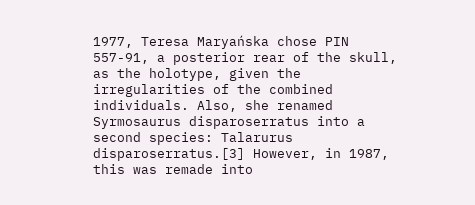1977, Teresa Maryańska chose PIN 557-91, a posterior rear of the skull, as the holotype, given the irregularities of the combined individuals. Also, she renamed Syrmosaurus disparoserratus into a second species: Talarurus disparoserratus.[3] However, in 1987, this was remade into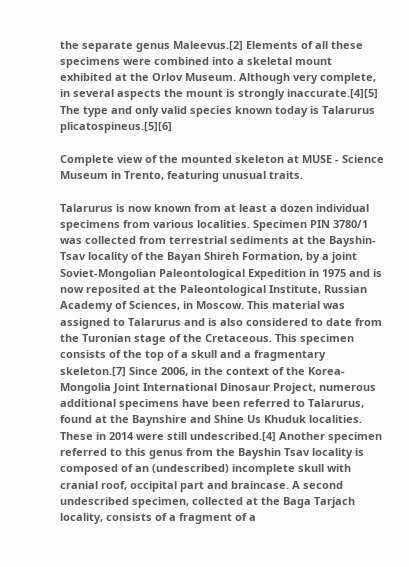the separate genus Maleevus.[2] Elements of all these specimens were combined into a skeletal mount exhibited at the Orlov Museum. Although very complete, in several aspects the mount is strongly inaccurate.[4][5] The type and only valid species known today is Talarurus plicatospineus.[5][6]

Complete view of the mounted skeleton at MUSE - Science Museum in Trento, featuring unusual traits.

Talarurus is now known from at least a dozen individual specimens from various localities. Specimen PIN 3780/1 was collected from terrestrial sediments at the Bayshin-Tsav locality of the Bayan Shireh Formation, by a joint Soviet-Mongolian Paleontological Expedition in 1975 and is now reposited at the Paleontological Institute, Russian Academy of Sciences, in Moscow. This material was assigned to Talarurus and is also considered to date from the Turonian stage of the Cretaceous. This specimen consists of the top of a skull and a fragmentary skeleton.[7] Since 2006, in the context of the Korea-Mongolia Joint International Dinosaur Project, numerous additional specimens have been referred to Talarurus, found at the Baynshire and Shine Us Khuduk localities. These in 2014 were still undescribed.[4] Another specimen referred to this genus from the Bayshin Tsav locality is composed of an (undescribed) incomplete skull with cranial roof, occipital part and braincase. A second undescribed specimen, collected at the Baga Tarjach locality, consists of a fragment of a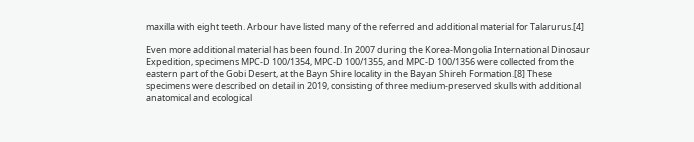maxilla with eight teeth. Arbour have listed many of the referred and additional material for Talarurus.[4]

Even more additional material has been found. In 2007 during the Korea-Mongolia International Dinosaur Expedition, specimens MPC-D 100/1354, MPC-D 100/1355, and MPC-D 100/1356 were collected from the eastern part of the Gobi Desert, at the Bayn Shire locality in the Bayan Shireh Formation.[8] These specimens were described on detail in 2019, consisting of three medium-preserved skulls with additional anatomical and ecological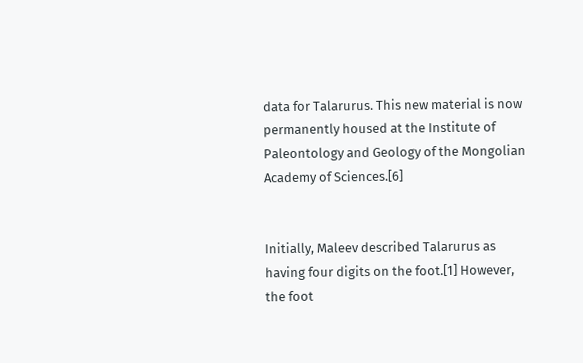data for Talarurus. This new material is now permanently housed at the Institute of Paleontology and Geology of the Mongolian Academy of Sciences.[6]


Initially, Maleev described Talarurus as having four digits on the foot.[1] However, the foot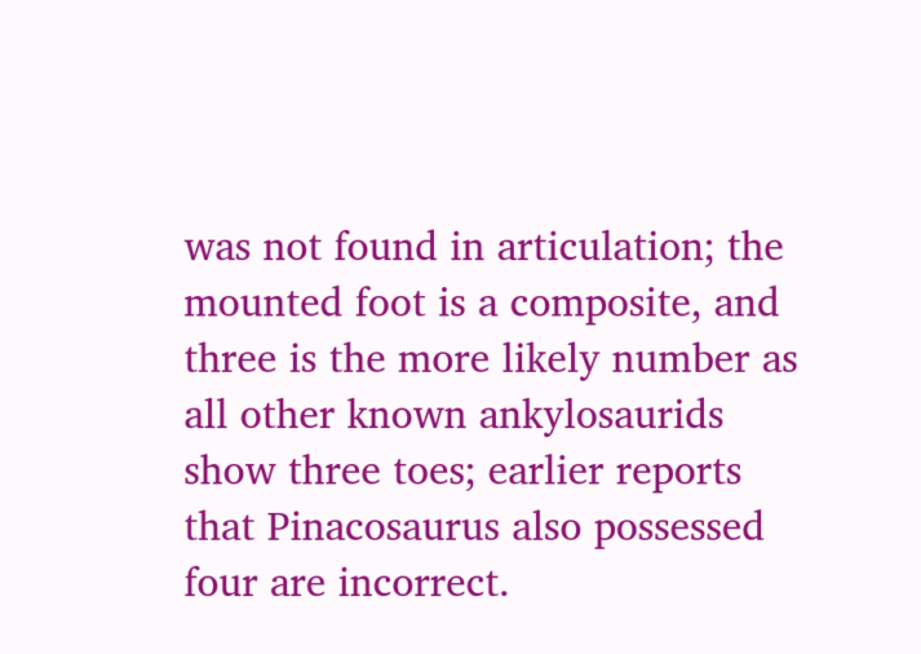was not found in articulation; the mounted foot is a composite, and three is the more likely number as all other known ankylosaurids show three toes; earlier reports that Pinacosaurus also possessed four are incorrect.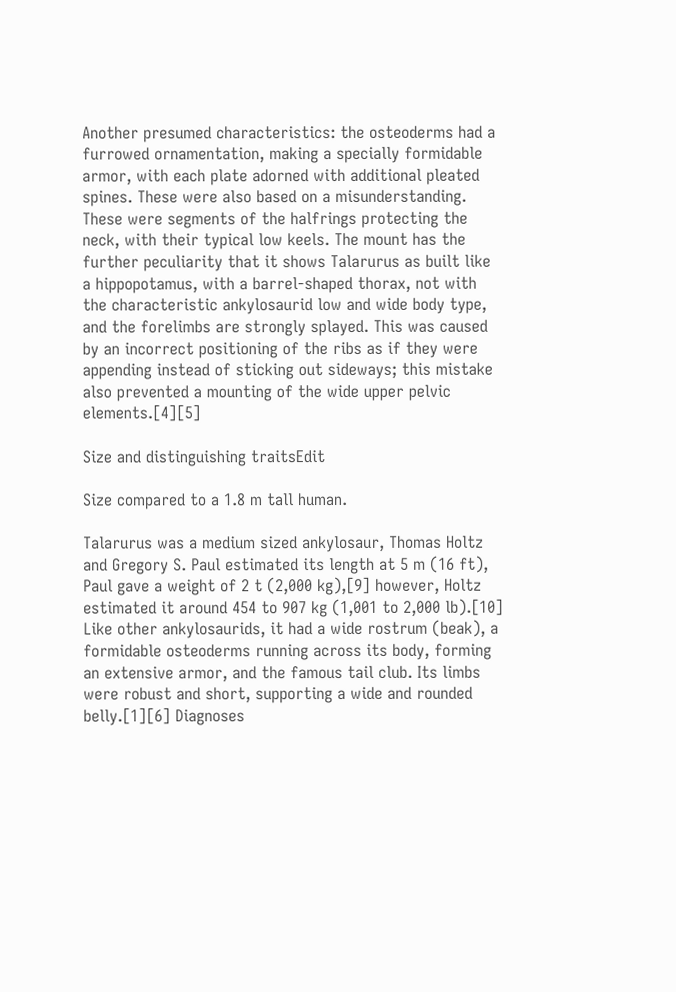Another presumed characteristics: the osteoderms had a furrowed ornamentation, making a specially formidable armor, with each plate adorned with additional pleated spines. These were also based on a misunderstanding. These were segments of the halfrings protecting the neck, with their typical low keels. The mount has the further peculiarity that it shows Talarurus as built like a hippopotamus, with a barrel-shaped thorax, not with the characteristic ankylosaurid low and wide body type, and the forelimbs are strongly splayed. This was caused by an incorrect positioning of the ribs as if they were appending instead of sticking out sideways; this mistake also prevented a mounting of the wide upper pelvic elements.[4][5]

Size and distinguishing traitsEdit

Size compared to a 1.8 m tall human.

Talarurus was a medium sized ankylosaur, Thomas Holtz and Gregory S. Paul estimated its length at 5 m (16 ft), Paul gave a weight of 2 t (2,000 kg),[9] however, Holtz estimated it around 454 to 907 kg (1,001 to 2,000 lb).[10] Like other ankylosaurids, it had a wide rostrum (beak), a formidable osteoderms running across its body, forming an extensive armor, and the famous tail club. Its limbs were robust and short, supporting a wide and rounded belly.[1][6] Diagnoses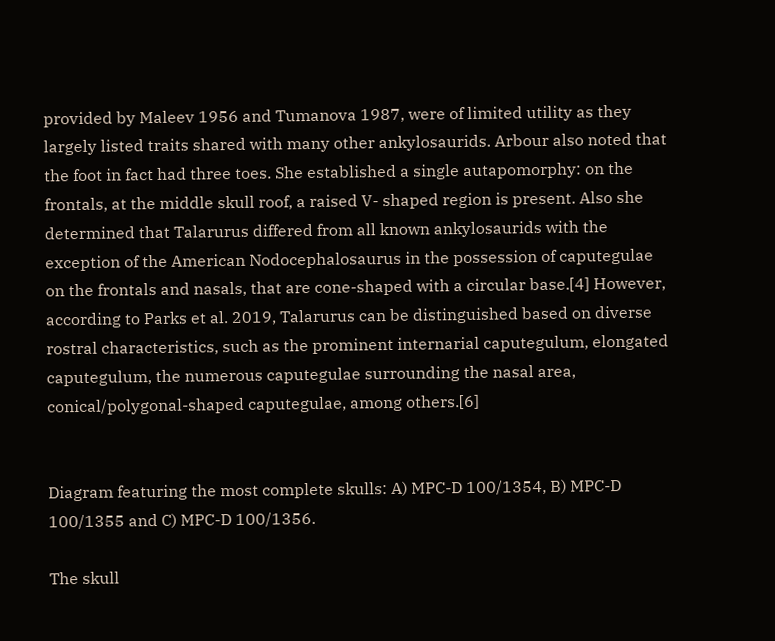provided by Maleev 1956 and Tumanova 1987, were of limited utility as they largely listed traits shared with many other ankylosaurids. Arbour also noted that the foot in fact had three toes. She established a single autapomorphy: on the frontals, at the middle skull roof, a raised V- shaped region is present. Also she determined that Talarurus differed from all known ankylosaurids with the exception of the American Nodocephalosaurus in the possession of caputegulae on the frontals and nasals, that are cone-shaped with a circular base.[4] However, according to Parks et al. 2019, Talarurus can be distinguished based on diverse rostral characteristics, such as the prominent internarial caputegulum, elongated caputegulum, the numerous caputegulae surrounding the nasal area, conical/polygonal-shaped caputegulae, among others.[6]


Diagram featuring the most complete skulls: A) MPC-D 100/1354, B) MPC-D 100/1355 and C) MPC-D 100/1356.

The skull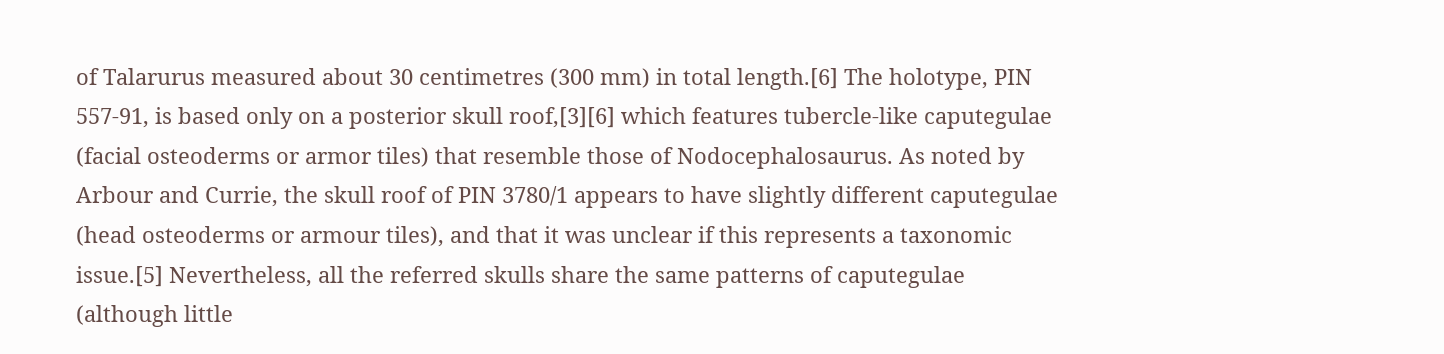of Talarurus measured about 30 centimetres (300 mm) in total length.[6] The holotype, PIN 557-91, is based only on a posterior skull roof,[3][6] which features tubercle-like caputegulae (facial osteoderms or armor tiles) that resemble those of Nodocephalosaurus. As noted by Arbour and Currie, the skull roof of PIN 3780/1 appears to have slightly different caputegulae (head osteoderms or armour tiles), and that it was unclear if this represents a taxonomic issue.[5] Nevertheless, all the referred skulls share the same patterns of caputegulae (although little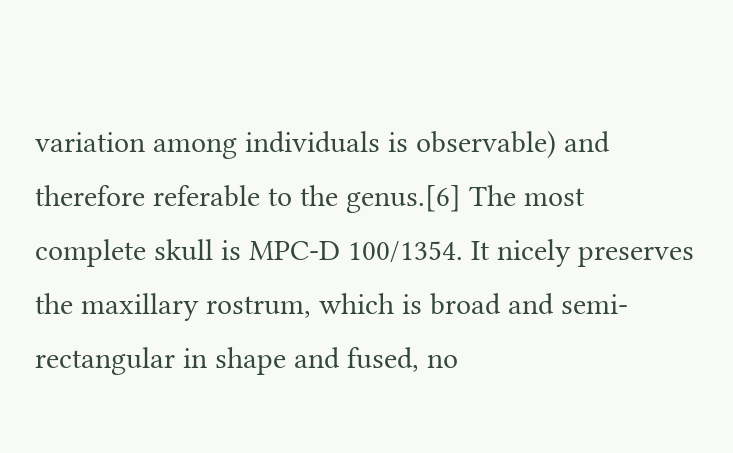variation among individuals is observable) and therefore referable to the genus.[6] The most complete skull is MPC-D 100/1354. It nicely preserves the maxillary rostrum, which is broad and semi-rectangular in shape and fused, no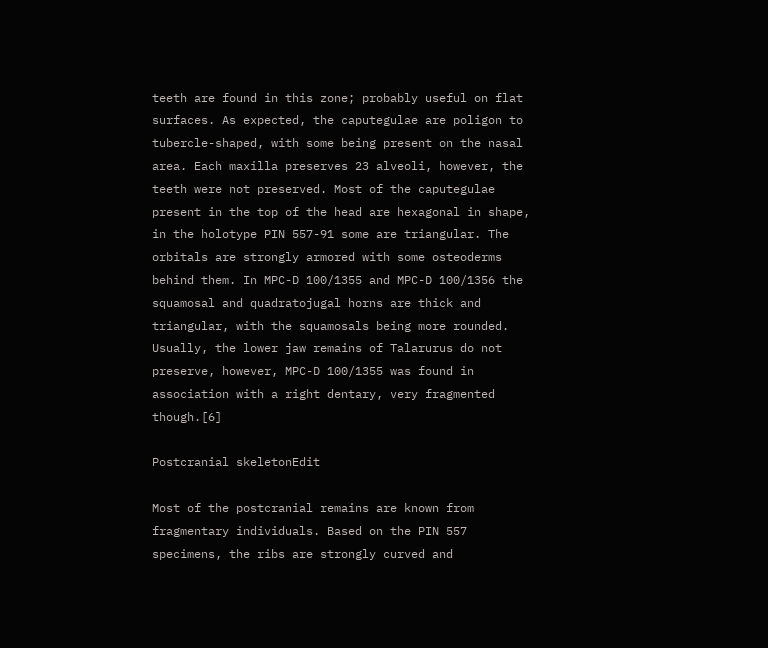teeth are found in this zone; probably useful on flat surfaces. As expected, the caputegulae are poligon to tubercle-shaped, with some being present on the nasal area. Each maxilla preserves 23 alveoli, however, the teeth were not preserved. Most of the caputegulae present in the top of the head are hexagonal in shape, in the holotype PIN 557-91 some are triangular. The orbitals are strongly armored with some osteoderms behind them. In MPC-D 100/1355 and MPC-D 100/1356 the squamosal and quadratojugal horns are thick and triangular, with the squamosals being more rounded. Usually, the lower jaw remains of Talarurus do not preserve, however, MPC-D 100/1355 was found in association with a right dentary, very fragmented though.[6]

Postcranial skeletonEdit

Most of the postcranial remains are known from fragmentary individuals. Based on the PIN 557 specimens, the ribs are strongly curved and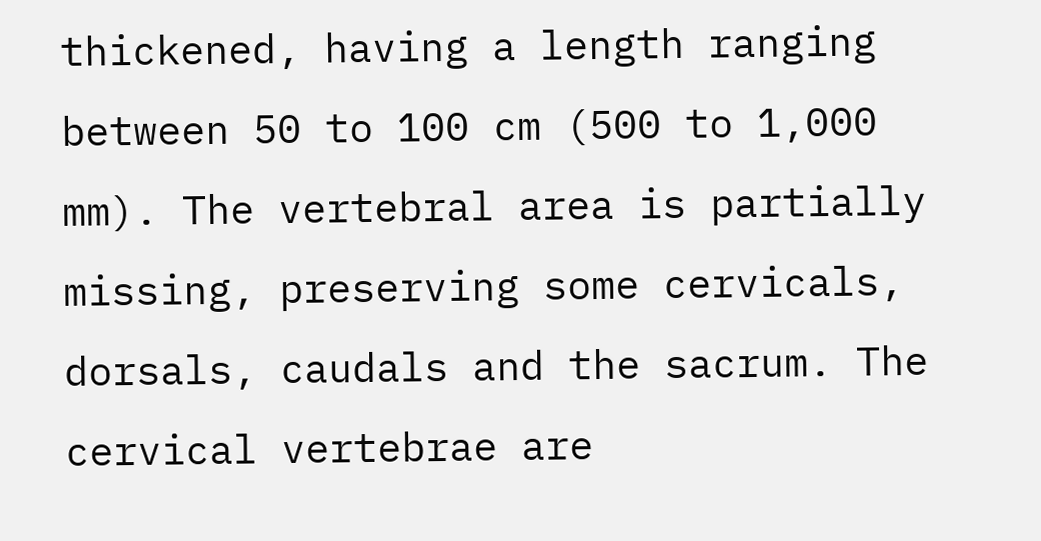thickened, having a length ranging between 50 to 100 cm (500 to 1,000 mm). The vertebral area is partially missing, preserving some cervicals, dorsals, caudals and the sacrum. The cervical vertebrae are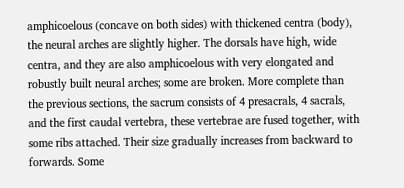amphicoelous (concave on both sides) with thickened centra (body), the neural arches are slightly higher. The dorsals have high, wide centra, and they are also amphicoelous with very elongated and robustly built neural arches; some are broken. More complete than the previous sections, the sacrum consists of 4 presacrals, 4 sacrals, and the first caudal vertebra, these vertebrae are fused together, with some ribs attached. Their size gradually increases from backward to forwards. Some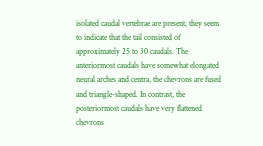isolated caudal vertebrae are present, they seem to indicate that the tail consisted of approximately 25 to 30 caudals. The anteriormost caudals have somewhat elongated neural arches and centra, the chevrons are fused and triangle-shaped. In contrast, the posteriormost caudals have very flattened chevrons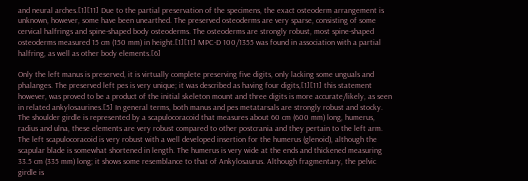and neural arches.[1][11] Due to the partial preservation of the specimens, the exact osteoderm arrangement is unknown, however, some have been unearthed. The preserved osteoderms are very sparse, consisting of some cervical halfrings and spine-shaped body osteoderms. The osteoderms are strongly robust, most spine-shaped osteoderms measured 15 cm (150 mm) in height.[1][11] MPC-D 100/1355 was found in association with a partial halfring, as well as other body elements.[6]

Only the left manus is preserved, it is virtually complete preserving five digits, only lacking some unguals and phalanges. The preserved left pes is very unique; it was described as having four digits,[1][11] this statement however, was proved to be a product of the initial skeleton mount and three digits is more accurate/likely, as seen in related ankylosaurines.[5] In general terms, both manus and pes metatarsals are strongly robust and stocky. The shoulder girdle is represented by a scapulocoracoid that measures about 60 cm (600 mm) long, humerus, radius and ulna, these elements are very robust compared to other postcrania and they pertain to the left arm. The left scapulocoracoid is very robust with a well developed insertion for the humerus (glenoid), although the scapular blade is somewhat shortened in length. The humerus is very wide at the ends and thickened measuring 33.5 cm (335 mm) long; it shows some resemblance to that of Ankylosaurus. Although fragmentary, the pelvic girdle is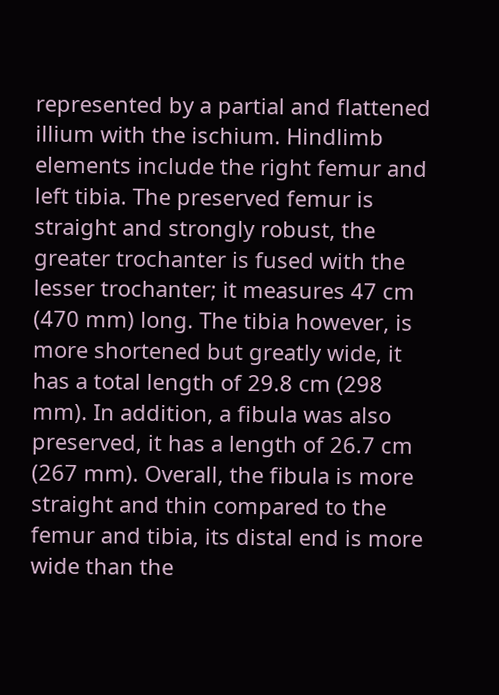represented by a partial and flattened illium with the ischium. Hindlimb elements include the right femur and left tibia. The preserved femur is straight and strongly robust, the greater trochanter is fused with the lesser trochanter; it measures 47 cm (470 mm) long. The tibia however, is more shortened but greatly wide, it has a total length of 29.8 cm (298 mm). In addition, a fibula was also preserved, it has a length of 26.7 cm (267 mm). Overall, the fibula is more straight and thin compared to the femur and tibia, its distal end is more wide than the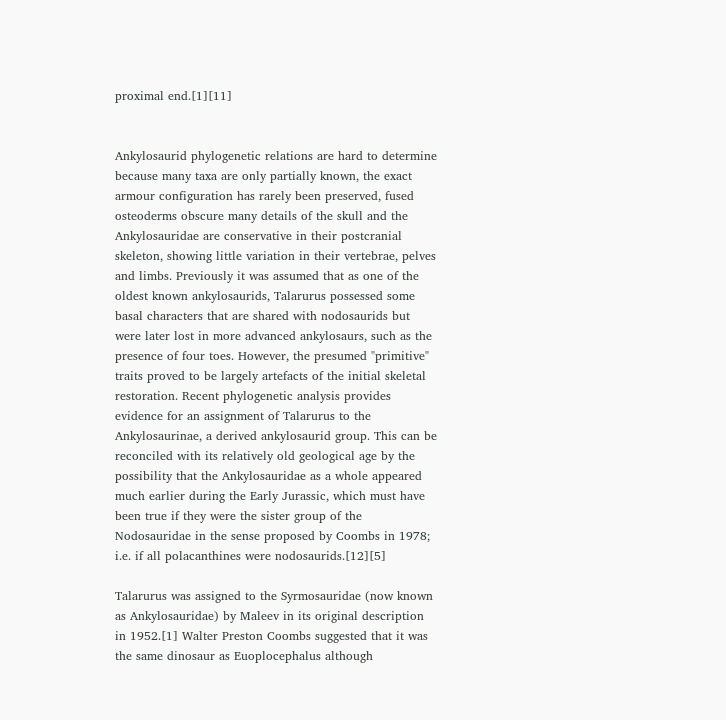proximal end.[1][11]


Ankylosaurid phylogenetic relations are hard to determine because many taxa are only partially known, the exact armour configuration has rarely been preserved, fused osteoderms obscure many details of the skull and the Ankylosauridae are conservative in their postcranial skeleton, showing little variation in their vertebrae, pelves and limbs. Previously it was assumed that as one of the oldest known ankylosaurids, Talarurus possessed some basal characters that are shared with nodosaurids but were later lost in more advanced ankylosaurs, such as the presence of four toes. However, the presumed "primitive" traits proved to be largely artefacts of the initial skeletal restoration. Recent phylogenetic analysis provides evidence for an assignment of Talarurus to the Ankylosaurinae, a derived ankylosaurid group. This can be reconciled with its relatively old geological age by the possibility that the Ankylosauridae as a whole appeared much earlier during the Early Jurassic, which must have been true if they were the sister group of the Nodosauridae in the sense proposed by Coombs in 1978; i.e. if all polacanthines were nodosaurids.[12][5]

Talarurus was assigned to the Syrmosauridae (now known as Ankylosauridae) by Maleev in its original description in 1952.[1] Walter Preston Coombs suggested that it was the same dinosaur as Euoplocephalus although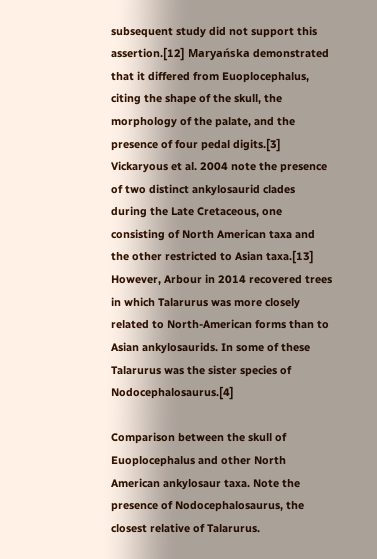subsequent study did not support this assertion.[12] Maryańska demonstrated that it differed from Euoplocephalus, citing the shape of the skull, the morphology of the palate, and the presence of four pedal digits.[3] Vickaryous et al. 2004 note the presence of two distinct ankylosaurid clades during the Late Cretaceous, one consisting of North American taxa and the other restricted to Asian taxa.[13] However, Arbour in 2014 recovered trees in which Talarurus was more closely related to North-American forms than to Asian ankylosaurids. In some of these Talarurus was the sister species of Nodocephalosaurus.[4]

Comparison between the skull of Euoplocephalus and other North American ankylosaur taxa. Note the presence of Nodocephalosaurus, the closest relative of Talarurus.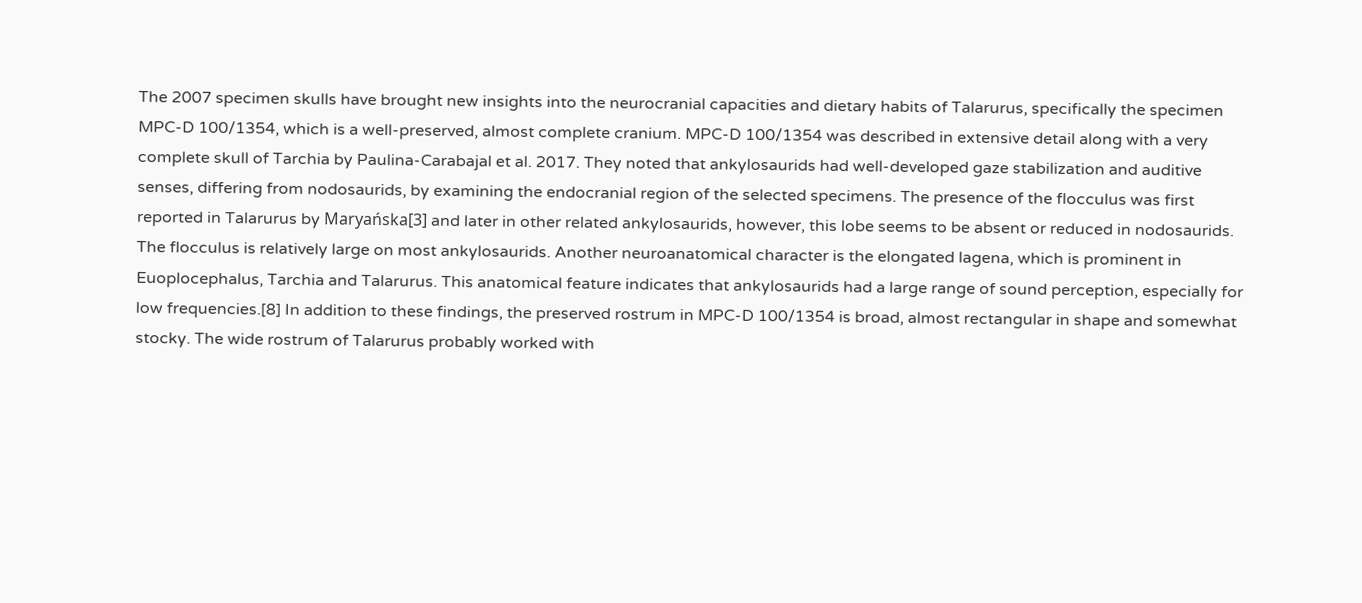The 2007 specimen skulls have brought new insights into the neurocranial capacities and dietary habits of Talarurus, specifically the specimen MPC-D 100/1354, which is a well-preserved, almost complete cranium. MPC-D 100/1354 was described in extensive detail along with a very complete skull of Tarchia by Paulina-Carabajal et al. 2017. They noted that ankylosaurids had well-developed gaze stabilization and auditive senses, differing from nodosaurids, by examining the endocranial region of the selected specimens. The presence of the flocculus was first reported in Talarurus by Maryańska[3] and later in other related ankylosaurids, however, this lobe seems to be absent or reduced in nodosaurids. The flocculus is relatively large on most ankylosaurids. Another neuroanatomical character is the elongated lagena, which is prominent in Euoplocephalus, Tarchia and Talarurus. This anatomical feature indicates that ankylosaurids had a large range of sound perception, especially for low frequencies.[8] In addition to these findings, the preserved rostrum in MPC-D 100/1354 is broad, almost rectangular in shape and somewhat stocky. The wide rostrum of Talarurus probably worked with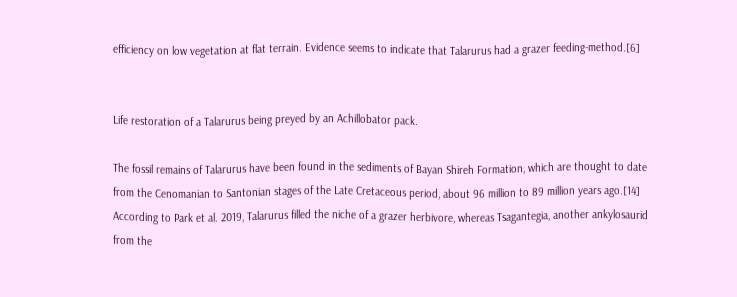efficiency on low vegetation at flat terrain. Evidence seems to indicate that Talarurus had a grazer feeding-method.[6]


Life restoration of a Talarurus being preyed by an Achillobator pack.

The fossil remains of Talarurus have been found in the sediments of Bayan Shireh Formation, which are thought to date from the Cenomanian to Santonian stages of the Late Cretaceous period, about 96 million to 89 million years ago.[14] According to Park et al. 2019, Talarurus filled the niche of a grazer herbivore, whereas Tsagantegia, another ankylosaurid from the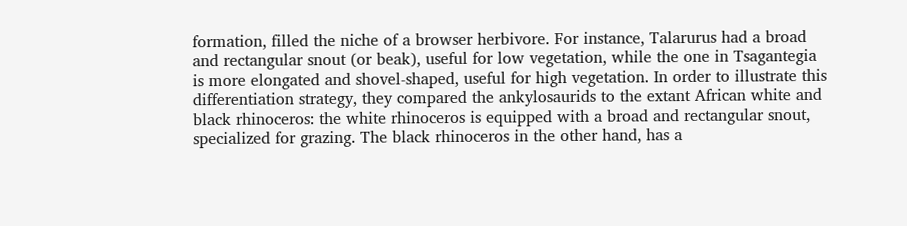formation, filled the niche of a browser herbivore. For instance, Talarurus had a broad and rectangular snout (or beak), useful for low vegetation, while the one in Tsagantegia is more elongated and shovel-shaped, useful for high vegetation. In order to illustrate this differentiation strategy, they compared the ankylosaurids to the extant African white and black rhinoceros: the white rhinoceros is equipped with a broad and rectangular snout, specialized for grazing. The black rhinoceros in the other hand, has a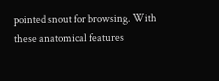pointed snout for browsing. With these anatomical features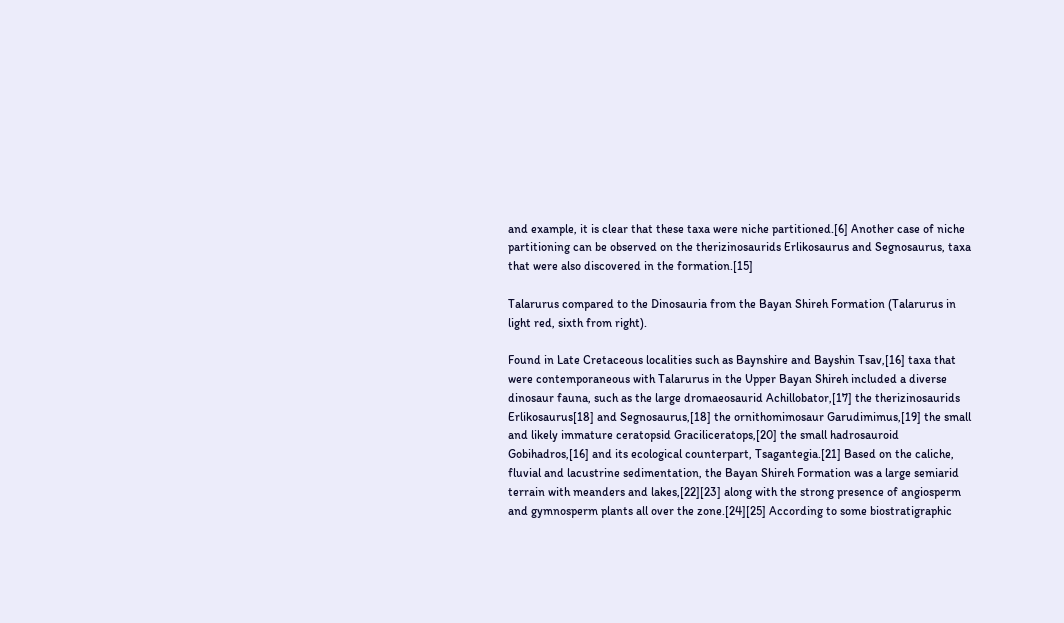and example, it is clear that these taxa were niche partitioned.[6] Another case of niche partitioning can be observed on the therizinosaurids Erlikosaurus and Segnosaurus, taxa that were also discovered in the formation.[15]

Talarurus compared to the Dinosauria from the Bayan Shireh Formation (Talarurus in light red, sixth from right).

Found in Late Cretaceous localities such as Baynshire and Bayshin Tsav,[16] taxa that were contemporaneous with Talarurus in the Upper Bayan Shireh included a diverse dinosaur fauna, such as the large dromaeosaurid Achillobator,[17] the therizinosaurids Erlikosaurus[18] and Segnosaurus,[18] the ornithomimosaur Garudimimus,[19] the small and likely immature ceratopsid Graciliceratops,[20] the small hadrosauroid Gobihadros,[16] and its ecological counterpart, Tsagantegia.[21] Based on the caliche, fluvial and lacustrine sedimentation, the Bayan Shireh Formation was a large semiarid terrain with meanders and lakes,[22][23] along with the strong presence of angiosperm and gymnosperm plants all over the zone.[24][25] According to some biostratigraphic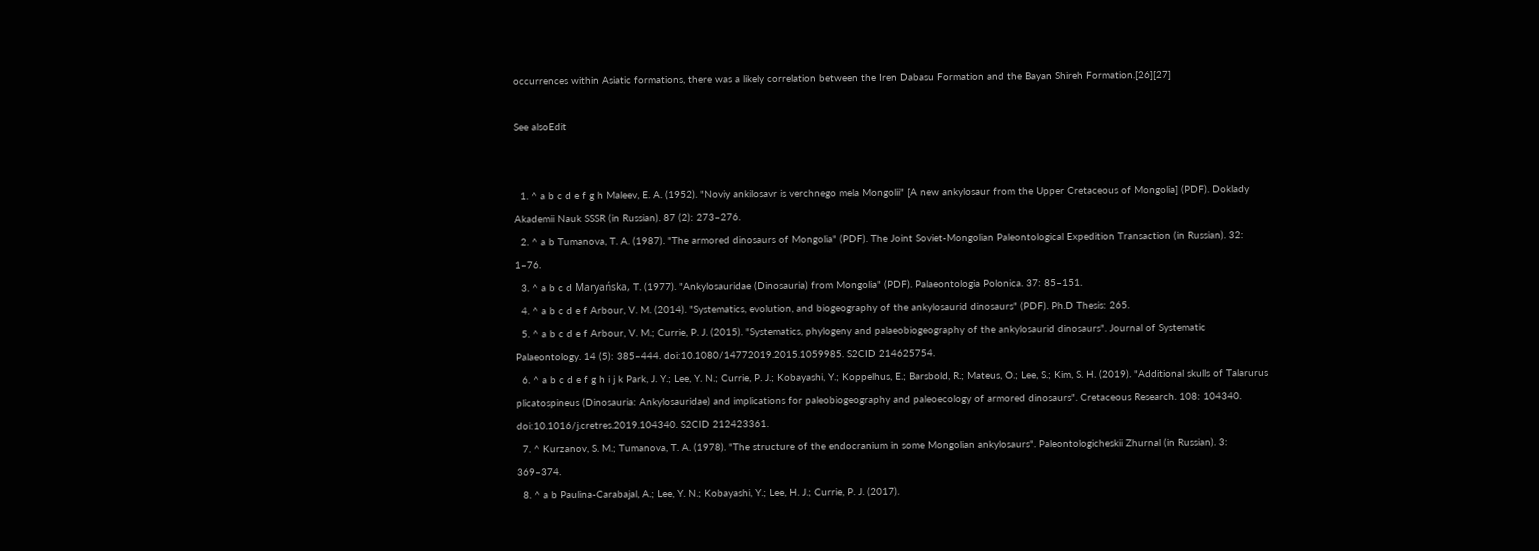occurrences within Asiatic formations, there was a likely correlation between the Iren Dabasu Formation and the Bayan Shireh Formation.[26][27]

See alsoEdit


  1. ^ a b c d e f g h Maleev, E. A. (1952). "Noviy ankilosavr is verchnego mela Mongolii" [A new ankylosaur from the Upper Cretaceous of Mongolia] (PDF). Doklady Akademii Nauk SSSR (in Russian). 87 (2): 273–276.
  2. ^ a b Tumanova, T. A. (1987). "The armored dinosaurs of Mongolia" (PDF). The Joint Soviet-Mongolian Paleontological Expedition Transaction (in Russian). 32: 1–76.
  3. ^ a b c d Maryańska, T. (1977). "Ankylosauridae (Dinosauria) from Mongolia" (PDF). Palaeontologia Polonica. 37: 85–151.
  4. ^ a b c d e f Arbour, V. M. (2014). "Systematics, evolution, and biogeography of the ankylosaurid dinosaurs" (PDF). Ph.D Thesis: 265.
  5. ^ a b c d e f Arbour, V. M.; Currie, P. J. (2015). "Systematics, phylogeny and palaeobiogeography of the ankylosaurid dinosaurs". Journal of Systematic Palaeontology. 14 (5): 385–444. doi:10.1080/14772019.2015.1059985. S2CID 214625754.
  6. ^ a b c d e f g h i j k Park, J. Y.; Lee, Y. N.; Currie, P. J.; Kobayashi, Y.; Koppelhus, E.; Barsbold, R.; Mateus, O.; Lee, S.; Kim, S. H. (2019). "Additional skulls of Talarurus plicatospineus (Dinosauria: Ankylosauridae) and implications for paleobiogeography and paleoecology of armored dinosaurs". Cretaceous Research. 108: 104340. doi:10.1016/j.cretres.2019.104340. S2CID 212423361.
  7. ^ Kurzanov, S. M.; Tumanova, T. A. (1978). "The structure of the endocranium in some Mongolian ankylosaurs". Paleontologicheskii Zhurnal (in Russian). 3: 369–374.
  8. ^ a b Paulina-Carabajal, A.; Lee, Y. N.; Kobayashi, Y.; Lee, H. J.; Currie, P. J. (2017).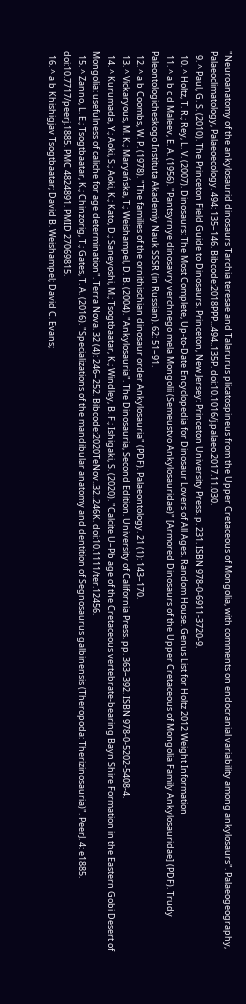"Neuroanatomy of the ankylosaurid dinosaurs Tarchia teresae and Talarurus plicatospineus from the Upper Cretaceous of Mongolia, with comments on endocranial variability among ankylosaurs". Palaeogeography, Palaeoclimatology, Palaeoecology. 494: 135–146. Bibcode:2018PPP...494..135P. doi:10.1016/j.palaeo.2017.11.030.
  9. ^ Paul, G. S. (2010). The Princeton Field Guide to Dinosaurs. Princeton, New Jersey: Princeton University Press. p. 231. ISBN 978-0-6911-3720-9.
  10. ^ Holtz, T. R.; Rey, L. V. (2007). Dinosaurs: The Most Complete, Up-to-Date Encyclopedia for Dinosaur Lovers of All Ages. Random House. Genus List for Holtz 2012 Weight Information
  11. ^ a b c d Maleev, E. A. (1956). "Pantsyrnye dinosavry verchnego mela Mongolii (Semeustvo Ankylosauridae)" [Armored Dinosaurs of the Upper Cretaceous of Mongolia Family Ankylosauridae] (PDF). Trudy Paleontologicheskogo Instituta Akademiy Nauk SSSR (in Russian). 62: 51–91.
  12. ^ a b Coombs, W. P. (1978). "The families of the ornithischian dinosaur order Ankylosauria" (PDF). Palaeontology. 21 (1): 143–170.
  13. ^ Vickaryous, M. K.; Maryańska, T.; Weishampel, D. B. (2004). "Ankylosauria". The Dinosauria, Second Edition. University of California Press. pp. 363–392. ISBN 978-0-5202-5408-4.
  14. ^ Kurumada, Y.; Aoki, S.; Aoki, K.; Kato, D.; Saneyoshi, M.; Tsogtbaatar, K.; Windley, B. F.; Ishigaki, S. (2020). "Calcite U–Pb age of the Cretaceous vertebrate‐bearing Bayn Shire Formation in the Eastern Gobi Desert of Mongolia: usefulness of caliche for age determination". Terra Nova. 32 (4): 246–252. Bibcode:2020TeNov..32..246K. doi:10.1111/ter.12456.
  15. ^ Zanno, L. E.; Tsogtbaatar, K.; Chinzorig, T.; Gates, T. A. (2016). "Specializations of the mandibular anatomy and dentition of Segnosaurus galbinensis (Theropoda: Therizinosauria)". PeerJ. 4: e1885. doi:10.7717/peerj.1885. PMC 4824891. PMID 27069815.
  16. ^ a b Khishigjav Tsogtbaatar; David B. Weishampel; David C. Evans;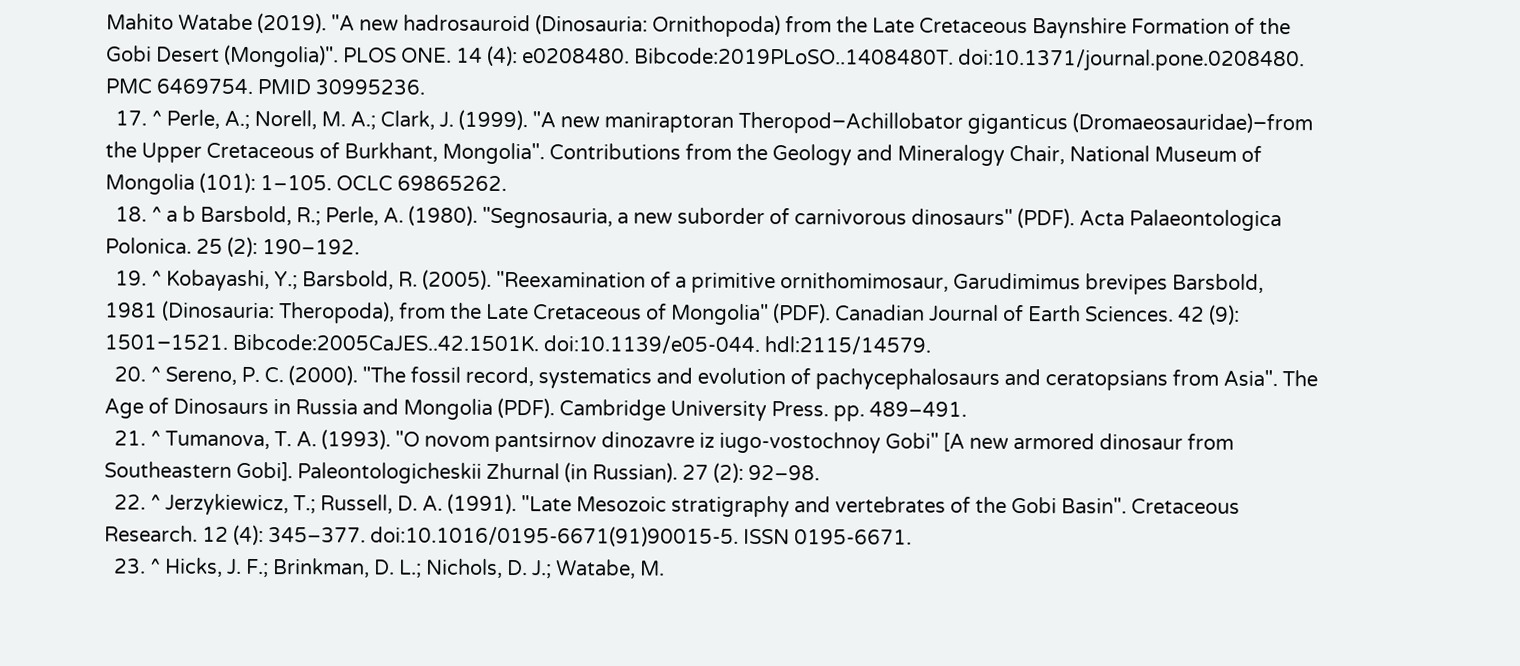Mahito Watabe (2019). "A new hadrosauroid (Dinosauria: Ornithopoda) from the Late Cretaceous Baynshire Formation of the Gobi Desert (Mongolia)". PLOS ONE. 14 (4): e0208480. Bibcode:2019PLoSO..1408480T. doi:10.1371/journal.pone.0208480. PMC 6469754. PMID 30995236.
  17. ^ Perle, A.; Norell, M. A.; Clark, J. (1999). "A new maniraptoran Theropod−Achillobator giganticus (Dromaeosauridae)−from the Upper Cretaceous of Burkhant, Mongolia". Contributions from the Geology and Mineralogy Chair, National Museum of Mongolia (101): 1–105. OCLC 69865262.
  18. ^ a b Barsbold, R.; Perle, A. (1980). "Segnosauria, a new suborder of carnivorous dinosaurs" (PDF). Acta Palaeontologica Polonica. 25 (2): 190–192.
  19. ^ Kobayashi, Y.; Barsbold, R. (2005). "Reexamination of a primitive ornithomimosaur, Garudimimus brevipes Barsbold, 1981 (Dinosauria: Theropoda), from the Late Cretaceous of Mongolia" (PDF). Canadian Journal of Earth Sciences. 42 (9): 1501−1521. Bibcode:2005CaJES..42.1501K. doi:10.1139/e05-044. hdl:2115/14579.
  20. ^ Sereno, P. C. (2000). "The fossil record, systematics and evolution of pachycephalosaurs and ceratopsians from Asia". The Age of Dinosaurs in Russia and Mongolia (PDF). Cambridge University Press. pp. 489–491.
  21. ^ Tumanova, T. A. (1993). "O novom pantsirnov dinozavre iz iugo-vostochnoy Gobi" [A new armored dinosaur from Southeastern Gobi]. Paleontologicheskii Zhurnal (in Russian). 27 (2): 92–98.
  22. ^ Jerzykiewicz, T.; Russell, D. A. (1991). "Late Mesozoic stratigraphy and vertebrates of the Gobi Basin". Cretaceous Research. 12 (4): 345–377. doi:10.1016/0195-6671(91)90015-5. ISSN 0195-6671.
  23. ^ Hicks, J. F.; Brinkman, D. L.; Nichols, D. J.; Watabe, M.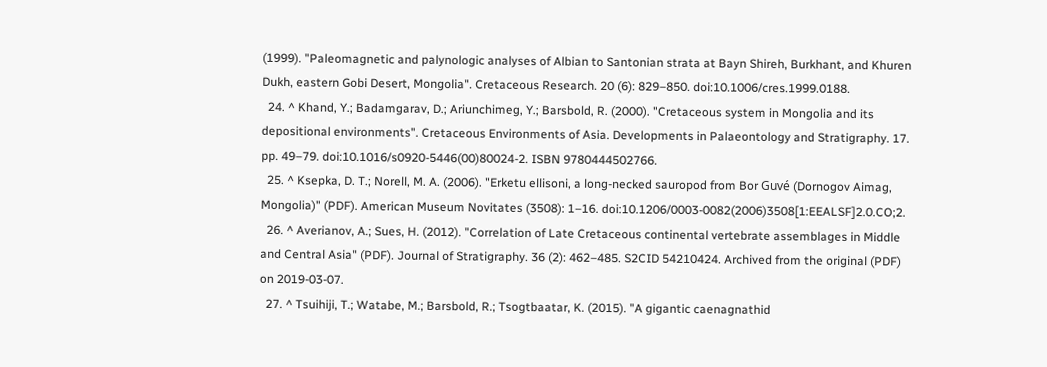(1999). "Paleomagnetic and palynologic analyses of Albian to Santonian strata at Bayn Shireh, Burkhant, and Khuren Dukh, eastern Gobi Desert, Mongolia". Cretaceous Research. 20 (6): 829–850. doi:10.1006/cres.1999.0188.
  24. ^ Khand, Y.; Badamgarav, D.; Ariunchimeg, Y.; Barsbold, R. (2000). "Cretaceous system in Mongolia and its depositional environments". Cretaceous Environments of Asia. Developments in Palaeontology and Stratigraphy. 17. pp. 49–79. doi:10.1016/s0920-5446(00)80024-2. ISBN 9780444502766.
  25. ^ Ksepka, D. T.; Norell, M. A. (2006). "Erketu ellisoni, a long-necked sauropod from Bor Guvé (Dornogov Aimag, Mongolia)" (PDF). American Museum Novitates (3508): 1–16. doi:10.1206/0003-0082(2006)3508[1:EEALSF]2.0.CO;2.
  26. ^ Averianov, A.; Sues, H. (2012). "Correlation of Late Cretaceous continental vertebrate assemblages in Middle and Central Asia" (PDF). Journal of Stratigraphy. 36 (2): 462–485. S2CID 54210424. Archived from the original (PDF) on 2019-03-07.
  27. ^ Tsuihiji, T.; Watabe, M.; Barsbold, R.; Tsogtbaatar, K. (2015). "A gigantic caenagnathid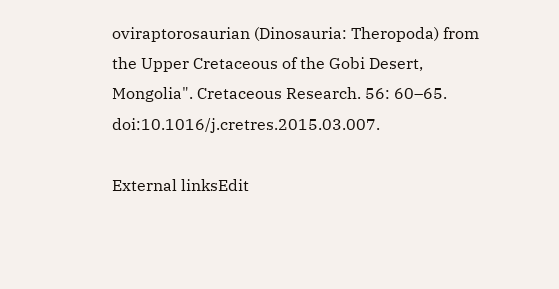oviraptorosaurian (Dinosauria: Theropoda) from the Upper Cretaceous of the Gobi Desert, Mongolia". Cretaceous Research. 56: 60–65. doi:10.1016/j.cretres.2015.03.007.

External linksEdit